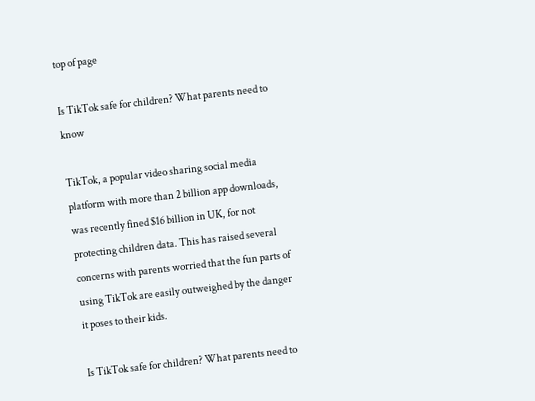top of page

Is TikTok safe for children? What parents need to know

TikTok, a popular video sharing social media platform with more than 2 billion app downloads, was recently fined $16 billion in UK, for not protecting children data. This has raised several concerns with parents worried that the fun parts of using TikTok are easily outweighed by the danger it poses to their kids.

Is TikTok safe for children? What parents need to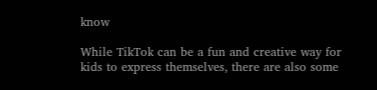know

While TikTok can be a fun and creative way for kids to express themselves, there are also some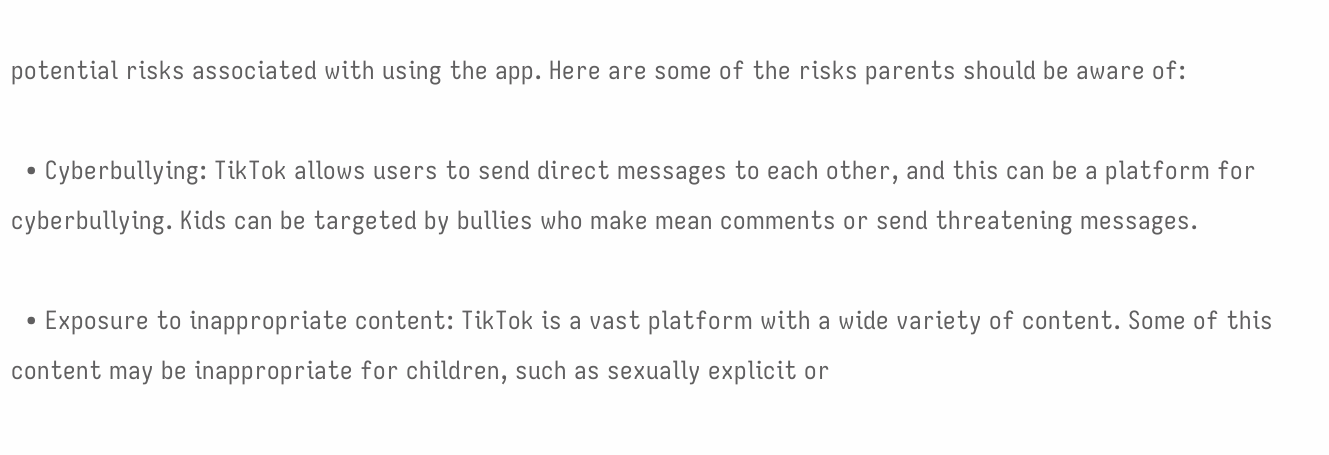potential risks associated with using the app. Here are some of the risks parents should be aware of:

  • Cyberbullying: TikTok allows users to send direct messages to each other, and this can be a platform for cyberbullying. Kids can be targeted by bullies who make mean comments or send threatening messages.

  • Exposure to inappropriate content: TikTok is a vast platform with a wide variety of content. Some of this content may be inappropriate for children, such as sexually explicit or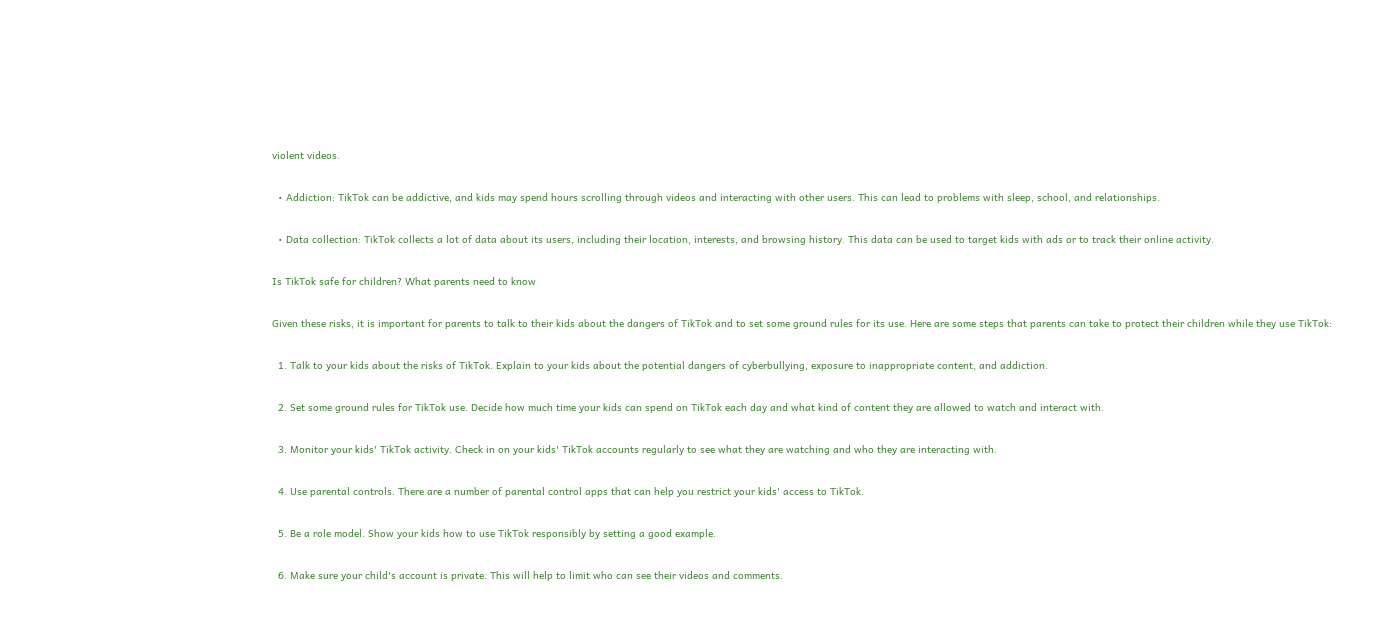violent videos.

  • Addiction: TikTok can be addictive, and kids may spend hours scrolling through videos and interacting with other users. This can lead to problems with sleep, school, and relationships.

  • Data collection: TikTok collects a lot of data about its users, including their location, interests, and browsing history. This data can be used to target kids with ads or to track their online activity.

Is TikTok safe for children? What parents need to know

Given these risks, it is important for parents to talk to their kids about the dangers of TikTok and to set some ground rules for its use. Here are some steps that parents can take to protect their children while they use TikTok:

  1. Talk to your kids about the risks of TikTok. Explain to your kids about the potential dangers of cyberbullying, exposure to inappropriate content, and addiction.

  2. Set some ground rules for TikTok use. Decide how much time your kids can spend on TikTok each day and what kind of content they are allowed to watch and interact with.

  3. Monitor your kids' TikTok activity. Check in on your kids' TikTok accounts regularly to see what they are watching and who they are interacting with.

  4. Use parental controls. There are a number of parental control apps that can help you restrict your kids' access to TikTok.

  5. Be a role model. Show your kids how to use TikTok responsibly by setting a good example.

  6. Make sure your child's account is private. This will help to limit who can see their videos and comments.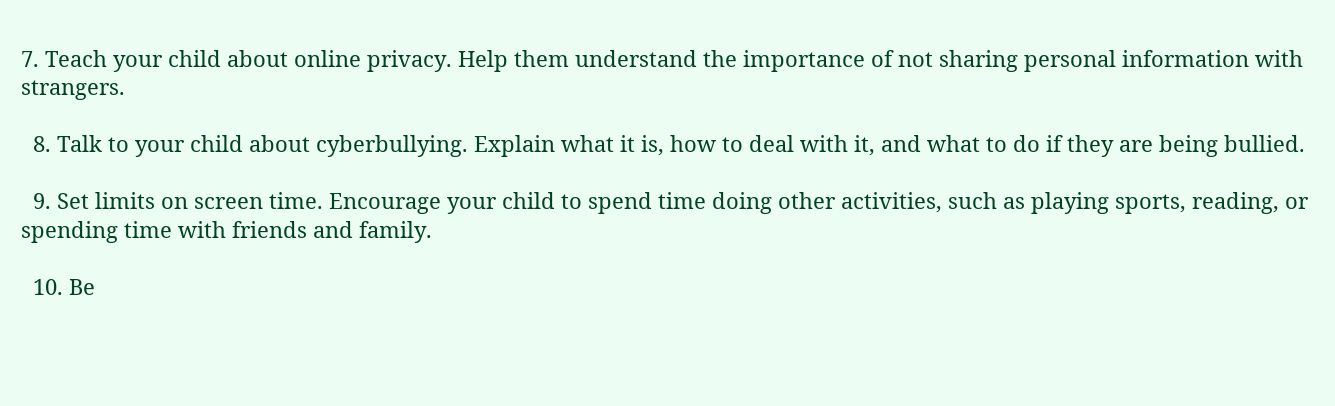7. Teach your child about online privacy. Help them understand the importance of not sharing personal information with strangers.

  8. Talk to your child about cyberbullying. Explain what it is, how to deal with it, and what to do if they are being bullied.

  9. Set limits on screen time. Encourage your child to spend time doing other activities, such as playing sports, reading, or spending time with friends and family.

  10. Be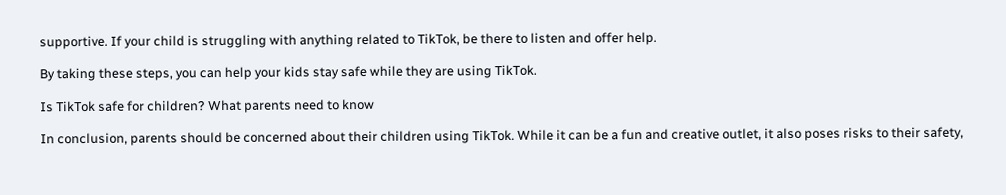supportive. If your child is struggling with anything related to TikTok, be there to listen and offer help.

By taking these steps, you can help your kids stay safe while they are using TikTok.

Is TikTok safe for children? What parents need to know

In conclusion, parents should be concerned about their children using TikTok. While it can be a fun and creative outlet, it also poses risks to their safety,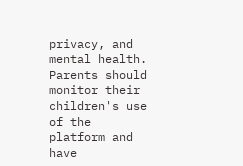privacy, and mental health. Parents should monitor their children's use of the platform and have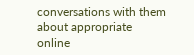conversations with them about appropriate online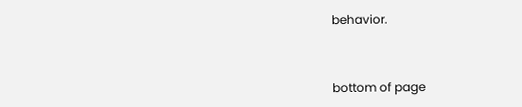behavior.



bottom of page